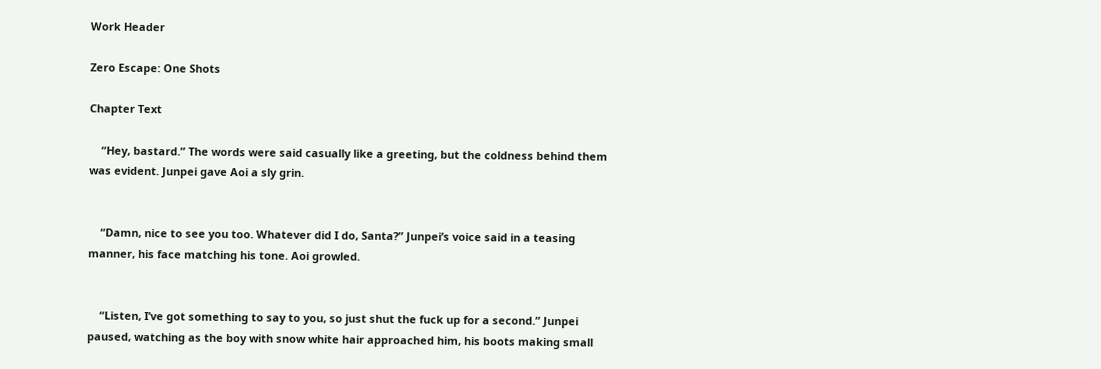Work Header

Zero Escape: One Shots

Chapter Text

    “Hey, bastard.” The words were said casually like a greeting, but the coldness behind them was evident. Junpei gave Aoi a sly grin.


    “Damn, nice to see you too. Whatever did I do, Santa?” Junpei’s voice said in a teasing manner, his face matching his tone. Aoi growled.


    “Listen, I’ve got something to say to you, so just shut the fuck up for a second.” Junpei paused, watching as the boy with snow white hair approached him, his boots making small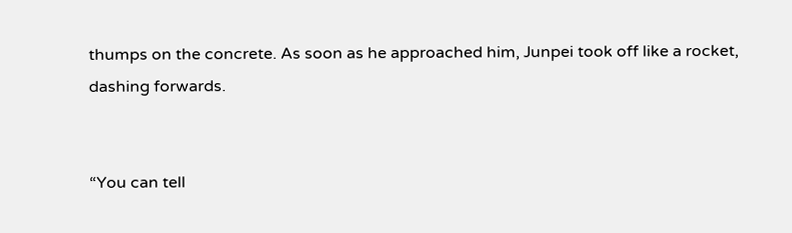thumps on the concrete. As soon as he approached him, Junpei took off like a rocket, dashing forwards.


“You can tell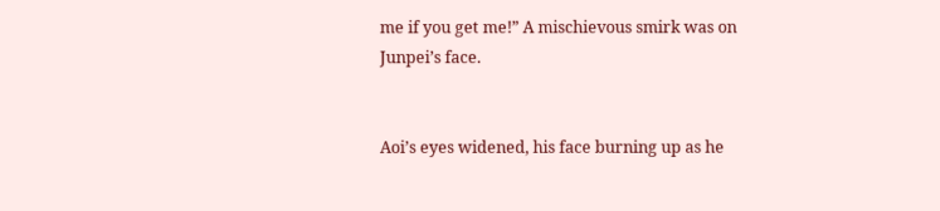me if you get me!” A mischievous smirk was on Junpei’s face.


Aoi’s eyes widened, his face burning up as he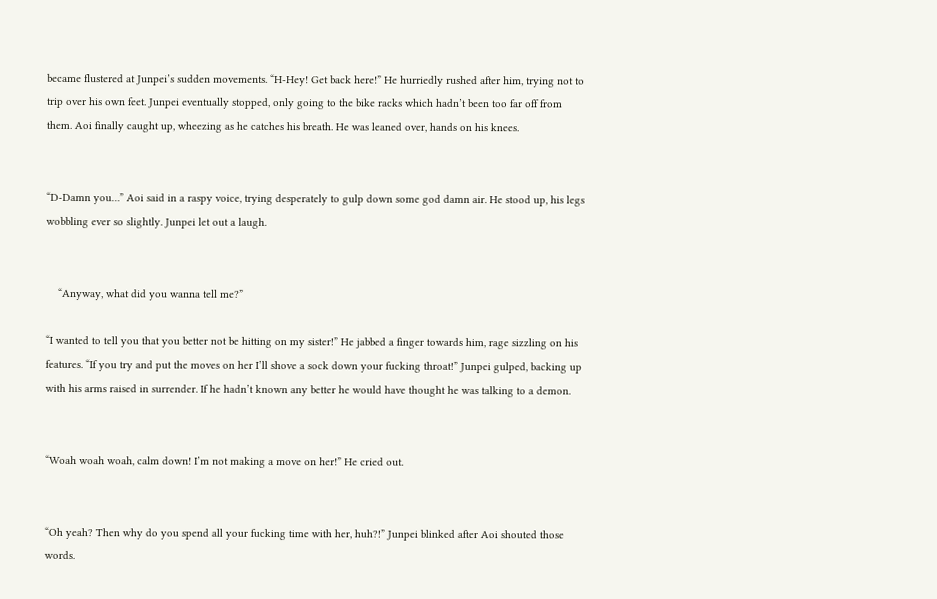became flustered at Junpei’s sudden movements. “H-Hey! Get back here!” He hurriedly rushed after him, trying not to trip over his own feet. Junpei eventually stopped, only going to the bike racks which hadn’t been too far off from them. Aoi finally caught up, wheezing as he catches his breath. He was leaned over, hands on his knees.


“D-Damn you…” Aoi said in a raspy voice, trying desperately to gulp down some god damn air. He stood up, his legs wobbling ever so slightly. Junpei let out a laugh.


    “Anyway, what did you wanna tell me?”

“I wanted to tell you that you better not be hitting on my sister!” He jabbed a finger towards him, rage sizzling on his features. “If you try and put the moves on her I’ll shove a sock down your fucking throat!” Junpei gulped, backing up with his arms raised in surrender. If he hadn’t known any better he would have thought he was talking to a demon.


“Woah woah woah, calm down! I’m not making a move on her!” He cried out.


“Oh yeah? Then why do you spend all your fucking time with her, huh?!” Junpei blinked after Aoi shouted those words.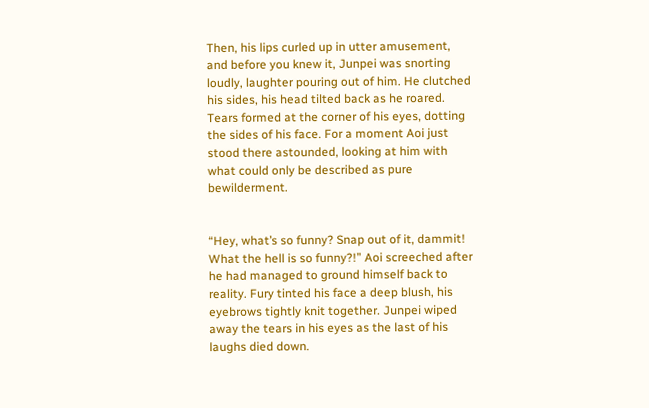Then, his lips curled up in utter amusement, and before you knew it, Junpei was snorting loudly, laughter pouring out of him. He clutched his sides, his head tilted back as he roared. Tears formed at the corner of his eyes, dotting the sides of his face. For a moment Aoi just stood there astounded, looking at him with what could only be described as pure bewilderment.


“Hey, what’s so funny? Snap out of it, dammit! What the hell is so funny?!” Aoi screeched after he had managed to ground himself back to reality. Fury tinted his face a deep blush, his eyebrows tightly knit together. Junpei wiped away the tears in his eyes as the last of his laughs died down.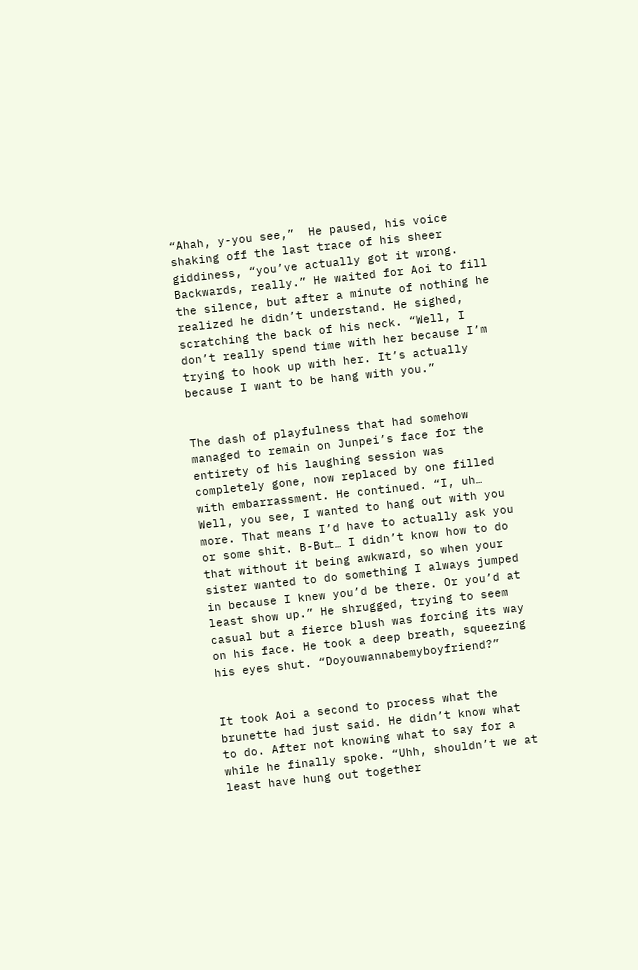“Ahah, y-you see,”  He paused, his voice shaking off the last trace of his sheer giddiness, “you’ve actually got it wrong. Backwards, really.” He waited for Aoi to fill the silence, but after a minute of nothing he realized he didn’t understand. He sighed, scratching the back of his neck. “Well, I don’t really spend time with her because I’m trying to hook up with her. It’s actually because I want to be hang with you.”


The dash of playfulness that had somehow managed to remain on Junpei’s face for the entirety of his laughing session was completely gone, now replaced by one filled with embarrassment. He continued. “I, uh… Well, you see, I wanted to hang out with you more. That means I’d have to actually ask you or some shit. B-But… I didn’t know how to do that without it being awkward, so when your sister wanted to do something I always jumped in because I knew you’d be there. Or you’d at least show up.” He shrugged, trying to seem casual but a fierce blush was forcing its way on his face. He took a deep breath, squeezing his eyes shut. “Doyouwannabemyboyfriend?”


It took Aoi a second to process what the brunette had just said. He didn’t know what to do. After not knowing what to say for a while he finally spoke. “Uhh, shouldn’t we at least have hung out together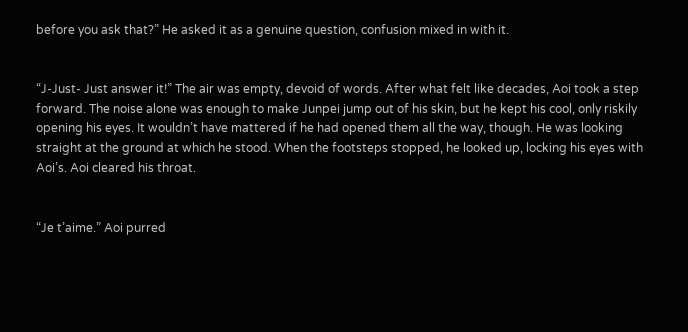before you ask that?” He asked it as a genuine question, confusion mixed in with it.


“J-Just- Just answer it!” The air was empty, devoid of words. After what felt like decades, Aoi took a step forward. The noise alone was enough to make Junpei jump out of his skin, but he kept his cool, only riskily opening his eyes. It wouldn’t have mattered if he had opened them all the way, though. He was looking straight at the ground at which he stood. When the footsteps stopped, he looked up, locking his eyes with Aoi’s. Aoi cleared his throat.


“Je t’aime.” Aoi purred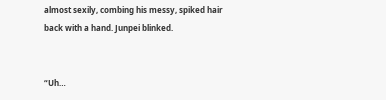almost sexily, combing his messy, spiked hair back with a hand. Junpei blinked.


“Uh…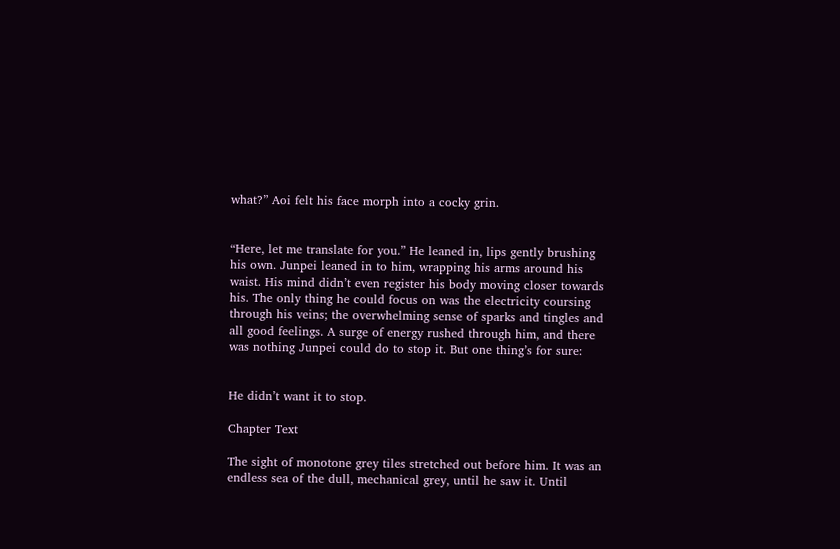what?” Aoi felt his face morph into a cocky grin.


“Here, let me translate for you.” He leaned in, lips gently brushing his own. Junpei leaned in to him, wrapping his arms around his waist. His mind didn’t even register his body moving closer towards his. The only thing he could focus on was the electricity coursing through his veins; the overwhelming sense of sparks and tingles and all good feelings. A surge of energy rushed through him, and there was nothing Junpei could do to stop it. But one thing’s for sure:


He didn’t want it to stop.

Chapter Text

The sight of monotone grey tiles stretched out before him. It was an endless sea of the dull, mechanical grey, until he saw it. Until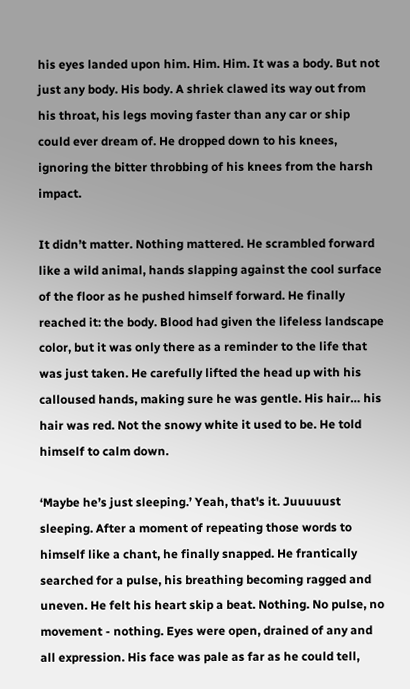his eyes landed upon him. Him. Him. It was a body. But not just any body. His body. A shriek clawed its way out from his throat, his legs moving faster than any car or ship could ever dream of. He dropped down to his knees, ignoring the bitter throbbing of his knees from the harsh impact.

It didn’t matter. Nothing mattered. He scrambled forward like a wild animal, hands slapping against the cool surface of the floor as he pushed himself forward. He finally reached it: the body. Blood had given the lifeless landscape color, but it was only there as a reminder to the life that was just taken. He carefully lifted the head up with his calloused hands, making sure he was gentle. His hair… his hair was red. Not the snowy white it used to be. He told himself to calm down.

‘Maybe he’s just sleeping.’ Yeah, that's it. Juuuuust sleeping. After a moment of repeating those words to himself like a chant, he finally snapped. He frantically searched for a pulse, his breathing becoming ragged and uneven. He felt his heart skip a beat. Nothing. No pulse, no movement - nothing. Eyes were open, drained of any and all expression. His face was pale as far as he could tell,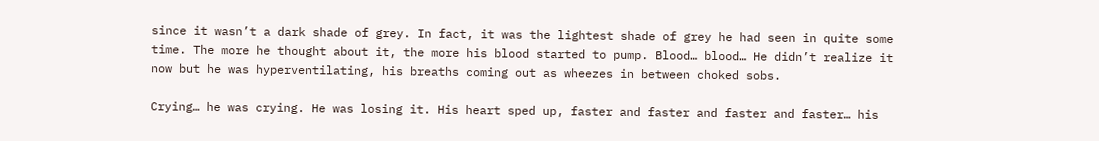since it wasn’t a dark shade of grey. In fact, it was the lightest shade of grey he had seen in quite some time. The more he thought about it, the more his blood started to pump. Blood… blood… He didn’t realize it now but he was hyperventilating, his breaths coming out as wheezes in between choked sobs.

Crying… he was crying. He was losing it. His heart sped up, faster and faster and faster and faster… his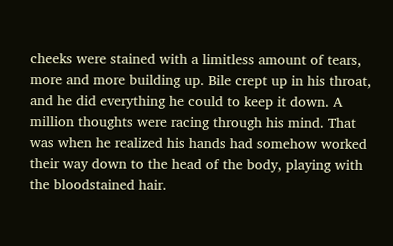cheeks were stained with a limitless amount of tears, more and more building up. Bile crept up in his throat, and he did everything he could to keep it down. A million thoughts were racing through his mind. That was when he realized his hands had somehow worked their way down to the head of the body, playing with the bloodstained hair.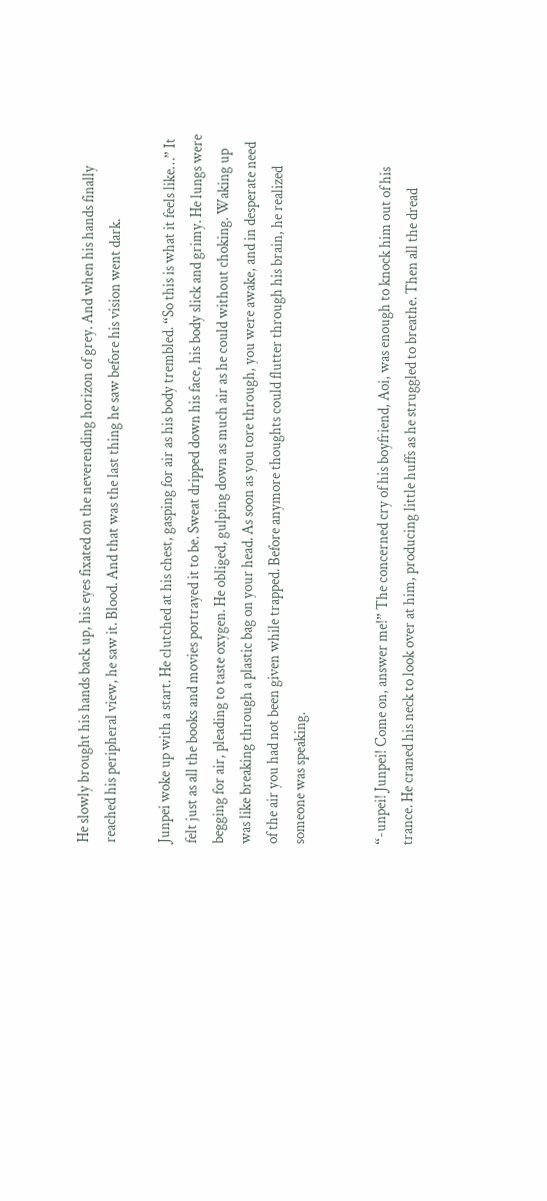He slowly brought his hands back up, his eyes fixated on the neverending horizon of grey. And when his hands finally reached his peripheral view, he saw it. Blood. And that was the last thing he saw before his vision went dark.

Junpei woke up with a start. He clutched at his chest, gasping for air as his body trembled. “So this is what it feels like…” It felt just as all the books and movies portrayed it to be. Sweat dripped down his face, his body slick and grimy. He lungs were begging for air, pleading to taste oxygen. He obliged, gulping down as much air as he could without choking. Waking up was like breaking through a plastic bag on your head. As soon as you tore through, you were awake, and in desperate need of the air you had not been given while trapped. Before anymore thoughts could flutter through his brain, he realized someone was speaking.


“-unpei! Junpei! Come on, answer me!” The concerned cry of his boyfriend, Aoi, was enough to knock him out of his trance. He craned his neck to look over at him, producing little huffs as he struggled to breathe. Then all the dread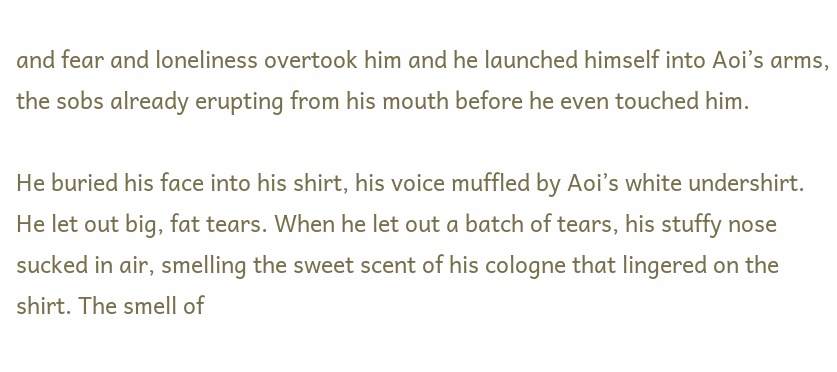and fear and loneliness overtook him and he launched himself into Aoi’s arms, the sobs already erupting from his mouth before he even touched him.

He buried his face into his shirt, his voice muffled by Aoi’s white undershirt. He let out big, fat tears. When he let out a batch of tears, his stuffy nose sucked in air, smelling the sweet scent of his cologne that lingered on the shirt. The smell of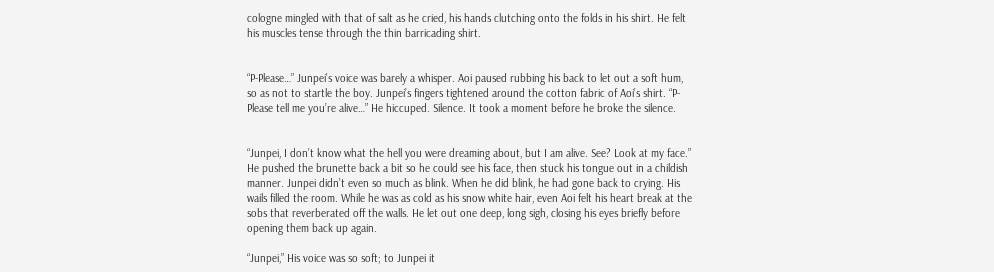cologne mingled with that of salt as he cried, his hands clutching onto the folds in his shirt. He felt his muscles tense through the thin barricading shirt.


“P-Please…” Junpei’s voice was barely a whisper. Aoi paused rubbing his back to let out a soft hum, so as not to startle the boy. Junpei’s fingers tightened around the cotton fabric of Aoi’s shirt. “P-Please tell me you’re alive…” He hiccuped. Silence. It took a moment before he broke the silence.


“Junpei, I don’t know what the hell you were dreaming about, but I am alive. See? Look at my face.” He pushed the brunette back a bit so he could see his face, then stuck his tongue out in a childish manner. Junpei didn’t even so much as blink. When he did blink, he had gone back to crying. His wails filled the room. While he was as cold as his snow white hair, even Aoi felt his heart break at the sobs that reverberated off the walls. He let out one deep, long sigh, closing his eyes briefly before opening them back up again.

“Junpei,” His voice was so soft; to Junpei it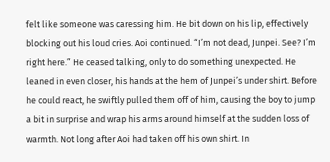felt like someone was caressing him. He bit down on his lip, effectively blocking out his loud cries. Aoi continued. “I’m not dead, Junpei. See? I’m right here.” He ceased talking, only to do something unexpected. He leaned in even closer, his hands at the hem of Junpei’s under shirt. Before he could react, he swiftly pulled them off of him, causing the boy to jump a bit in surprise and wrap his arms around himself at the sudden loss of warmth. Not long after Aoi had taken off his own shirt. In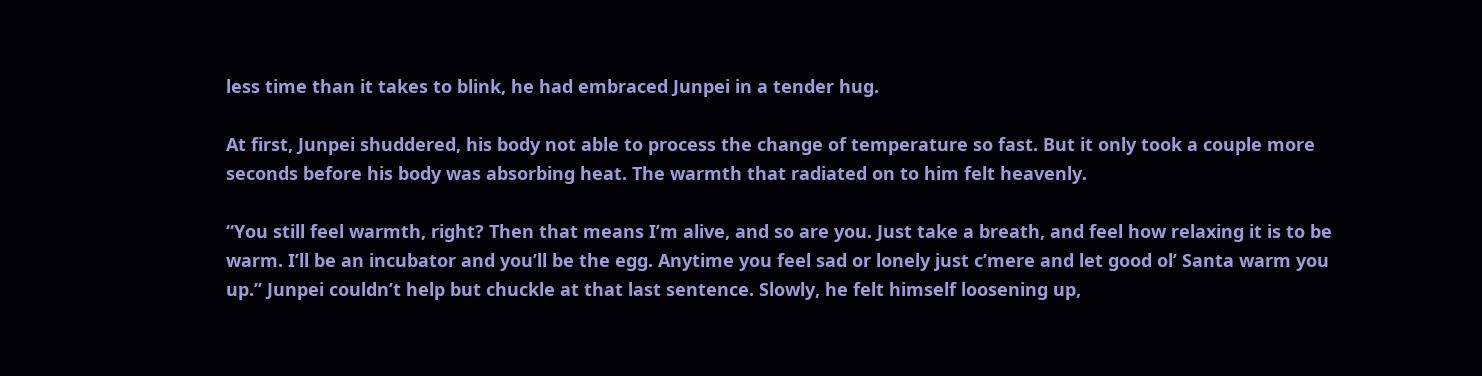less time than it takes to blink, he had embraced Junpei in a tender hug.

At first, Junpei shuddered, his body not able to process the change of temperature so fast. But it only took a couple more seconds before his body was absorbing heat. The warmth that radiated on to him felt heavenly.

“You still feel warmth, right? Then that means I’m alive, and so are you. Just take a breath, and feel how relaxing it is to be warm. I’ll be an incubator and you’ll be the egg. Anytime you feel sad or lonely just c’mere and let good ol’ Santa warm you up.” Junpei couldn’t help but chuckle at that last sentence. Slowly, he felt himself loosening up,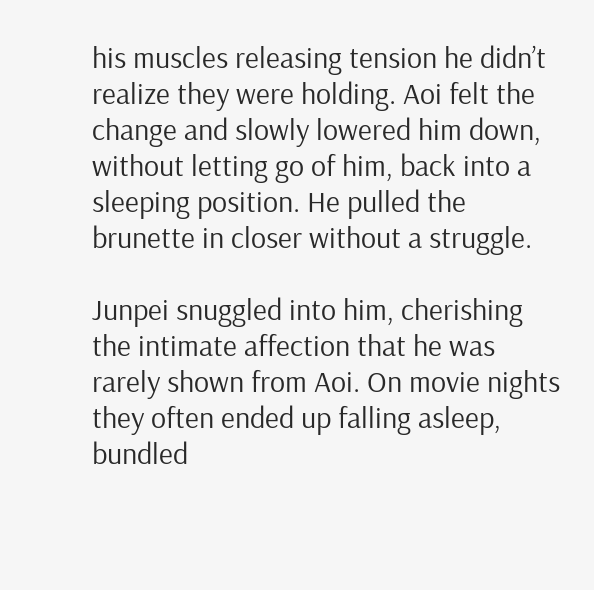his muscles releasing tension he didn’t realize they were holding. Aoi felt the change and slowly lowered him down, without letting go of him, back into a sleeping position. He pulled the brunette in closer without a struggle.

Junpei snuggled into him, cherishing the intimate affection that he was rarely shown from Aoi. On movie nights they often ended up falling asleep, bundled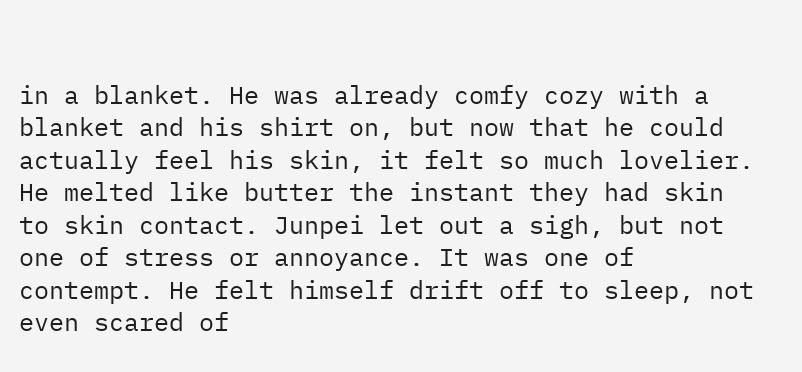in a blanket. He was already comfy cozy with a blanket and his shirt on, but now that he could actually feel his skin, it felt so much lovelier. He melted like butter the instant they had skin to skin contact. Junpei let out a sigh, but not one of stress or annoyance. It was one of contempt. He felt himself drift off to sleep, not even scared of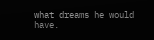what dreams he would have.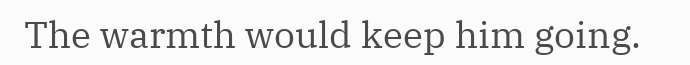The warmth would keep him going.